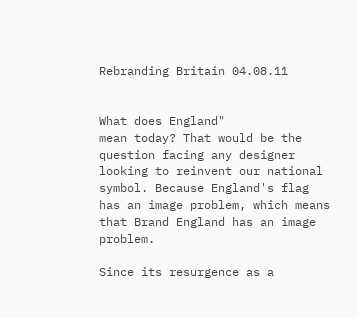Rebranding Britain 04.08.11


What does England"
mean today? That would be the question facing any designer looking to reinvent our national symbol. Because England's flag has an image problem, which means that Brand England has an image problem.

Since its resurgence as a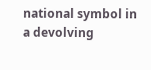national symbol in a devolving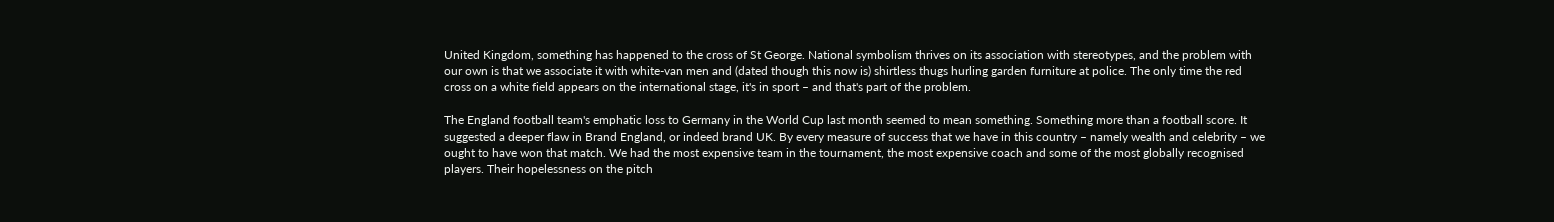United Kingdom, something has happened to the cross of St George. National symbolism thrives on its association with stereotypes, and the problem with our own is that we associate it with white-van men and (dated though this now is) shirtless thugs hurling garden furniture at police. The only time the red cross on a white field appears on the international stage, it's in sport – and that's part of the problem.

The England football team's emphatic loss to Germany in the World Cup last month seemed to mean something. Something more than a football score. It suggested a deeper flaw in Brand England, or indeed brand UK. By every measure of success that we have in this country – namely wealth and celebrity – we ought to have won that match. We had the most expensive team in the tournament, the most expensive coach and some of the most globally recognised players. Their hopelessness on the pitch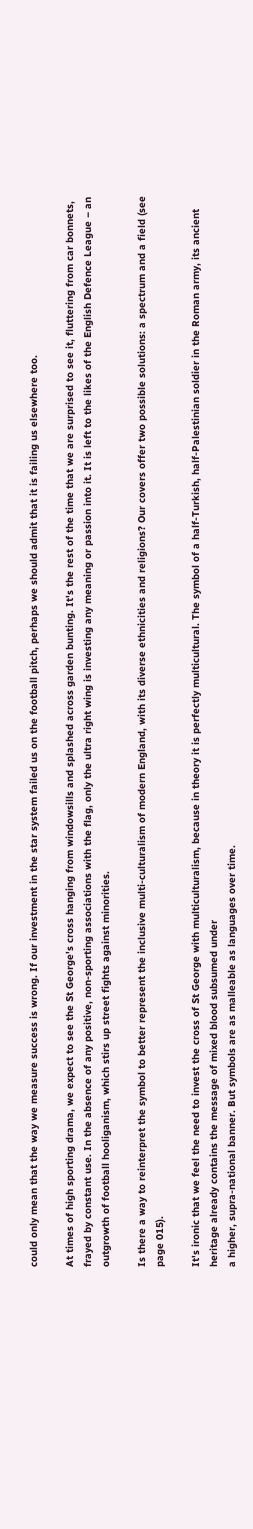could only mean that the way we measure success is wrong. If our investment in the star system failed us on the football pitch, perhaps we should admit that it is failing us elsewhere too.

At times of high sporting drama, we expect to see the St George's cross hanging from windowsills and splashed across garden bunting. It's the rest of the time that we are surprised to see it, fluttering from car bonnets, frayed by constant use. In the absence of any positive, non-sporting associations with the flag, only the ultra right wing is investing any meaning or passion into it. It is left to the likes of the English Defence League – an outgrowth of football hooliganism, which stirs up street fights against minorities.

Is there a way to reinterpret the symbol to better represent the inclusive multi-culturalism of modern England, with its diverse ethnicities and religions? Our covers offer two possible solutions: a spectrum and a field (see page 015).

It's ironic that we feel the need to invest the cross of St George with multiculturalism, because in theory it is perfectly multicultural. The symbol of a half-Turkish, half-Palestinian soldier in the Roman army, its ancient heritage already contains the message of mixed blood subsumed under
a higher, supra-national banner. But symbols are as malleable as languages over time.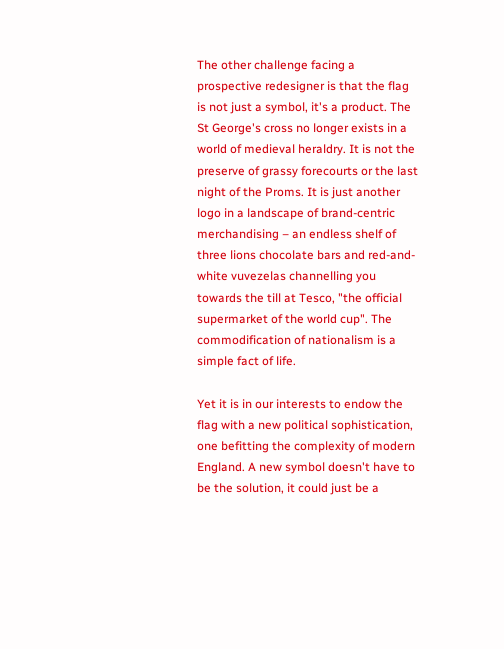The other challenge facing a prospective redesigner is that the flag is not just a symbol, it's a product. The St George's cross no longer exists in a world of medieval heraldry. It is not the preserve of grassy forecourts or the last night of the Proms. It is just another logo in a landscape of brand-centric merchandising – an endless shelf of three lions chocolate bars and red-and-white vuvezelas channelling you towards the till at Tesco, "the official supermarket of the world cup". The commodification of nationalism is a simple fact of life.

Yet it is in our interests to endow the flag with a new political sophistication, one befitting the complexity of modern England. A new symbol doesn't have to be the solution, it could just be a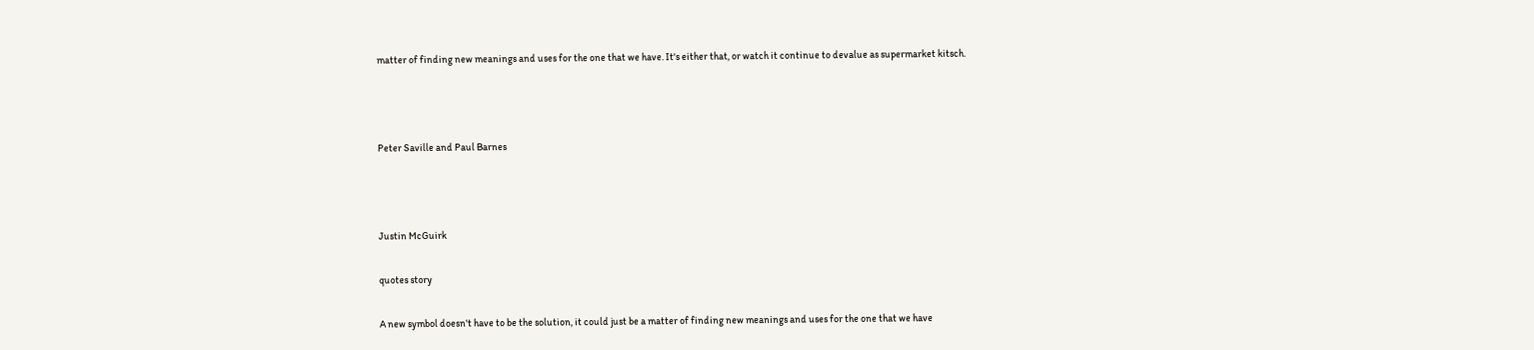matter of finding new meanings and uses for the one that we have. It's either that, or watch it continue to devalue as supermarket kitsch.



Peter Saville and Paul Barnes



Justin McGuirk

quotes story

A new symbol doesn't have to be the solution, it could just be a matter of finding new meanings and uses for the one that we have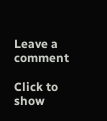Leave a comment

Click to show